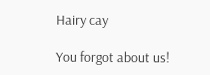Hairy cay

You forgot about us!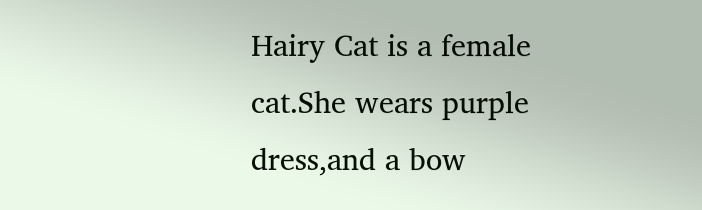Hairy Cat is a female cat.She wears purple dress,and a bow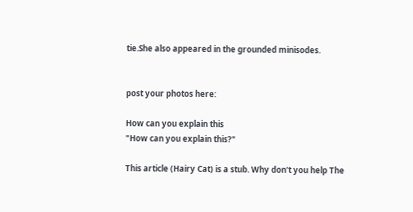tie.She also appeared in the grounded minisodes.


post your photos here:

How can you explain this
"How can you explain this?"

This article (Hairy Cat) is a stub. Why don't you help The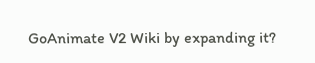GoAnimate V2 Wiki by expanding it?